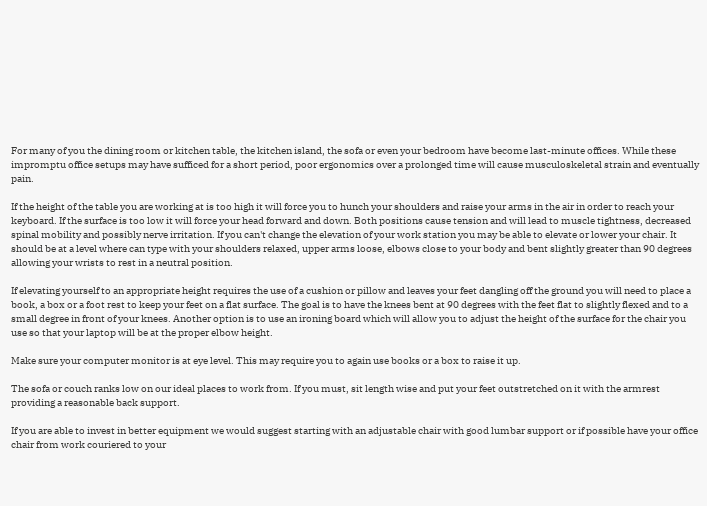For many of you the dining room or kitchen table, the kitchen island, the sofa or even your bedroom have become last-minute offices. While these impromptu office setups may have sufficed for a short period, poor ergonomics over a prolonged time will cause musculoskeletal strain and eventually pain.

If the height of the table you are working at is too high it will force you to hunch your shoulders and raise your arms in the air in order to reach your keyboard. If the surface is too low it will force your head forward and down. Both positions cause tension and will lead to muscle tightness, decreased spinal mobility and possibly nerve irritation. If you can't change the elevation of your work station you may be able to elevate or lower your chair. It should be at a level where can type with your shoulders relaxed, upper arms loose, elbows close to your body and bent slightly greater than 90 degrees allowing your wrists to rest in a neutral position.

If elevating yourself to an appropriate height requires the use of a cushion or pillow and leaves your feet dangling off the ground you will need to place a book, a box or a foot rest to keep your feet on a flat surface. The goal is to have the knees bent at 90 degrees with the feet flat to slightly flexed and to a small degree in front of your knees. Another option is to use an ironing board which will allow you to adjust the height of the surface for the chair you use so that your laptop will be at the proper elbow height.

Make sure your computer monitor is at eye level. This may require you to again use books or a box to raise it up.

The sofa or couch ranks low on our ideal places to work from. If you must, sit length wise and put your feet outstretched on it with the armrest providing a reasonable back support.

If you are able to invest in better equipment we would suggest starting with an adjustable chair with good lumbar support or if possible have your office chair from work couriered to your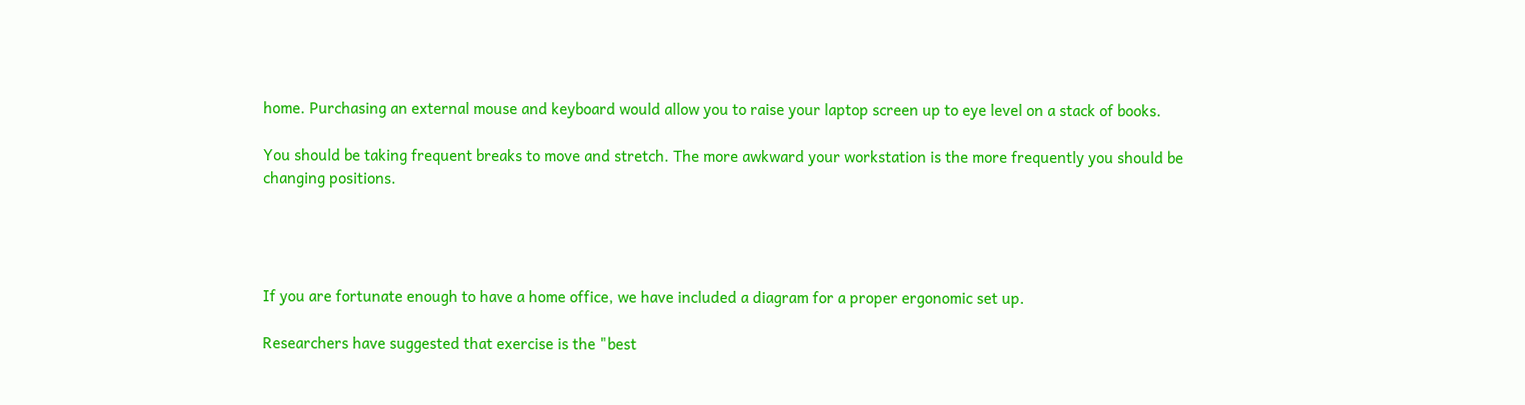home. Purchasing an external mouse and keyboard would allow you to raise your laptop screen up to eye level on a stack of books.

You should be taking frequent breaks to move and stretch. The more awkward your workstation is the more frequently you should be changing positions.




If you are fortunate enough to have a home office, we have included a diagram for a proper ergonomic set up.

Researchers have suggested that exercise is the "best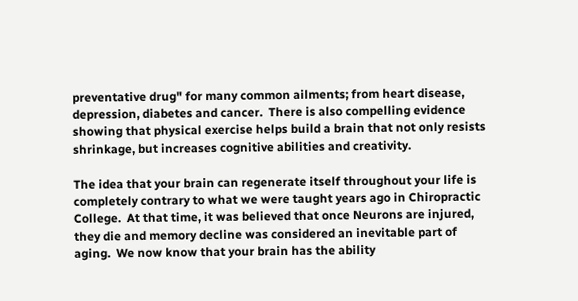preventative drug" for many common ailments; from heart disease, depression, diabetes and cancer.  There is also compelling evidence showing that physical exercise helps build a brain that not only resists shrinkage, but increases cognitive abilities and creativity.

The idea that your brain can regenerate itself throughout your life is completely contrary to what we were taught years ago in Chiropractic College.  At that time, it was believed that once Neurons are injured, they die and memory decline was considered an inevitable part of aging.  We now know that your brain has the ability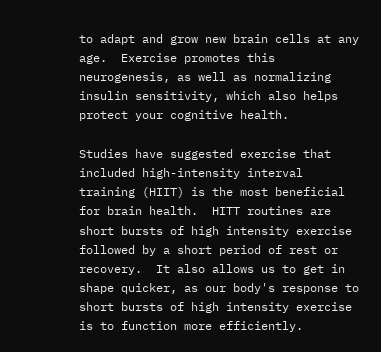to adapt and grow new brain cells at any age.  Exercise promotes this neurogenesis, as well as normalizing insulin sensitivity, which also helps protect your cognitive health.

Studies have suggested exercise that included high-intensity interval training (HIIT) is the most beneficial for brain health.  HITT routines are short bursts of high intensity exercise followed by a short period of rest or recovery.  It also allows us to get in shape quicker, as our body's response to short bursts of high intensity exercise is to function more efficiently.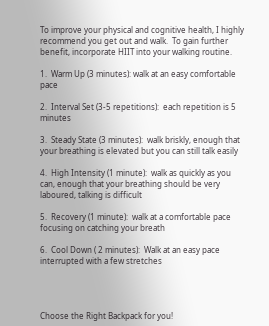To improve your physical and cognitive health, I highly recommend you get out and walk.  To gain further benefit, incorporate HIIT into your walking routine.

1.  Warm Up (3 minutes): walk at an easy comfortable pace

2.  Interval Set (3-5 repetitions):  each repetition is 5 minutes

3.  Steady State (3 minutes):  walk briskly, enough that your breathing is elevated but you can still talk easily

4.  High Intensity (1 minute):  walk as quickly as you can, enough that your breathing should be very laboured, talking is difficult

5.  Recovery (1 minute):  walk at a comfortable pace focusing on catching your breath

6.  Cool Down ( 2 minutes):  Walk at an easy pace interrupted with a few stretches




Choose the Right Backpack for you!